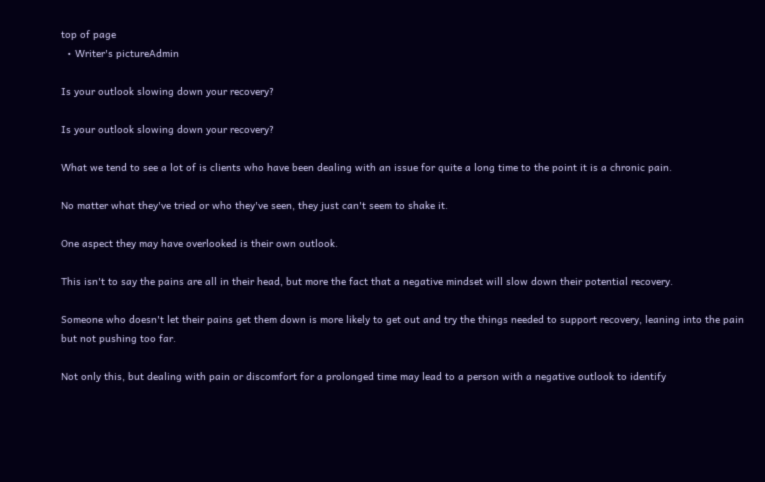top of page
  • Writer's pictureAdmin

Is your outlook slowing down your recovery?

Is your outlook slowing down your recovery?

What we tend to see a lot of is clients who have been dealing with an issue for quite a long time to the point it is a chronic pain.

No matter what they've tried or who they've seen, they just can't seem to shake it.

One aspect they may have overlooked is their own outlook.

This isn't to say the pains are all in their head, but more the fact that a negative mindset will slow down their potential recovery.

Someone who doesn't let their pains get them down is more likely to get out and try the things needed to support recovery, leaning into the pain but not pushing too far.

Not only this, but dealing with pain or discomfort for a prolonged time may lead to a person with a negative outlook to identify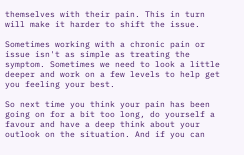themselves with their pain. This in turn will make it harder to shift the issue.

Sometimes working with a chronic pain or issue isn't as simple as treating the symptom. Sometimes we need to look a little deeper and work on a few levels to help get you feeling your best.

So next time you think your pain has been going on for a bit too long, do yourself a favour and have a deep think about your outlook on the situation. And if you can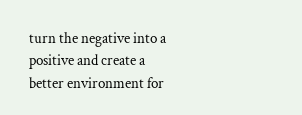turn the negative into a positive and create a better environment for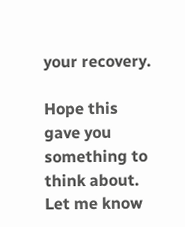your recovery.

Hope this gave you something to think about. Let me know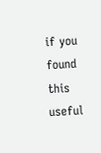if you found this useful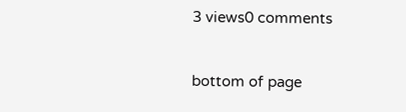3 views0 comments


bottom of page